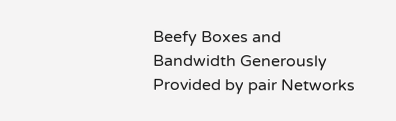Beefy Boxes and Bandwidth Generously Provided by pair Networks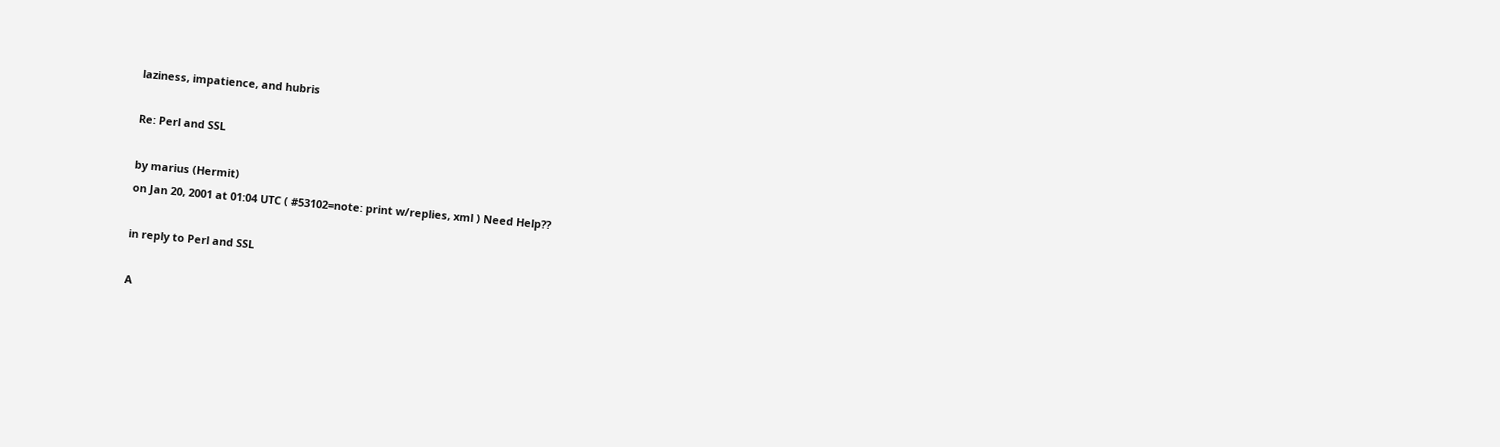laziness, impatience, and hubris

Re: Perl and SSL

by marius (Hermit)
on Jan 20, 2001 at 01:04 UTC ( #53102=note: print w/replies, xml ) Need Help??

in reply to Perl and SSL

A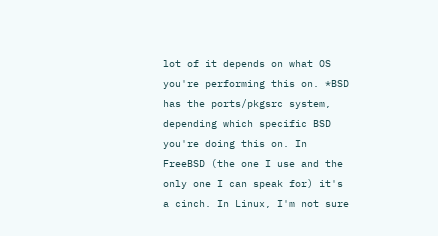lot of it depends on what OS you're performing this on. *BSD has the ports/pkgsrc system, depending which specific BSD you're doing this on. In FreeBSD (the one I use and the only one I can speak for) it's a cinch. In Linux, I'm not sure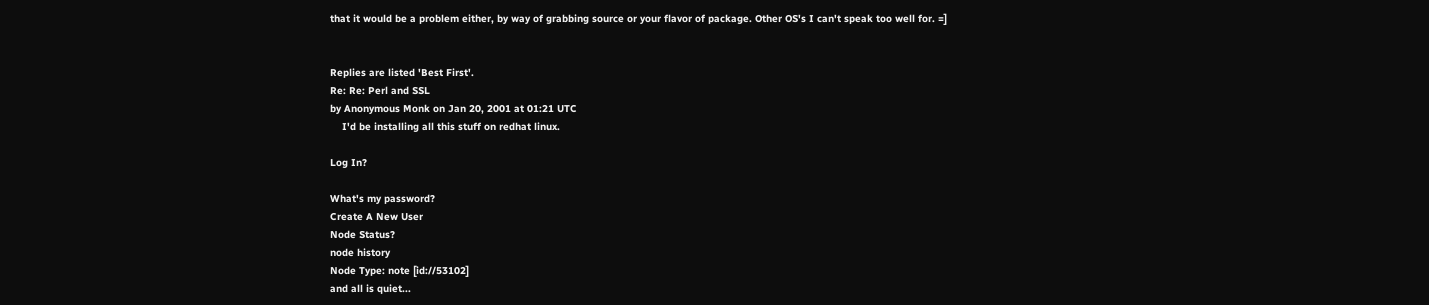that it would be a problem either, by way of grabbing source or your flavor of package. Other OS's I can't speak too well for. =]


Replies are listed 'Best First'.
Re: Re: Perl and SSL
by Anonymous Monk on Jan 20, 2001 at 01:21 UTC
    I'd be installing all this stuff on redhat linux.

Log In?

What's my password?
Create A New User
Node Status?
node history
Node Type: note [id://53102]
and all is quiet...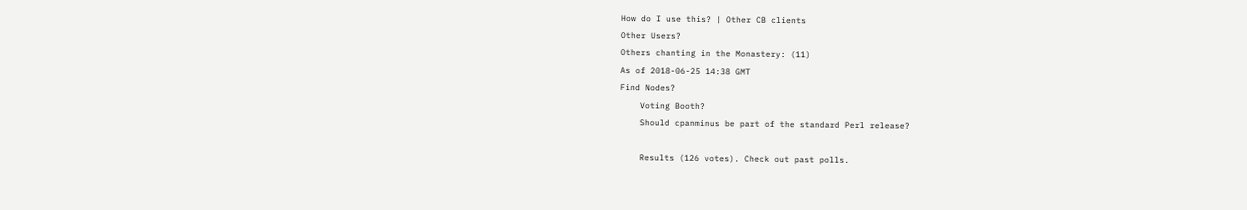How do I use this? | Other CB clients
Other Users?
Others chanting in the Monastery: (11)
As of 2018-06-25 14:38 GMT
Find Nodes?
    Voting Booth?
    Should cpanminus be part of the standard Perl release?

    Results (126 votes). Check out past polls.